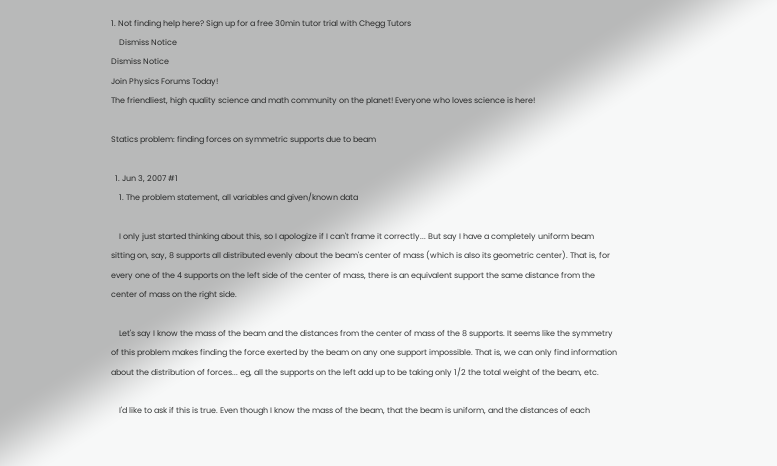1. Not finding help here? Sign up for a free 30min tutor trial with Chegg Tutors
    Dismiss Notice
Dismiss Notice
Join Physics Forums Today!
The friendliest, high quality science and math community on the planet! Everyone who loves science is here!

Statics problem: finding forces on symmetric supports due to beam

  1. Jun 3, 2007 #1
    1. The problem statement, all variables and given/known data

    I only just started thinking about this, so I apologize if I can't frame it correctly... But say I have a completely uniform beam sitting on, say, 8 supports all distributed evenly about the beam's center of mass (which is also its geometric center). That is, for every one of the 4 supports on the left side of the center of mass, there is an equivalent support the same distance from the center of mass on the right side.

    Let's say I know the mass of the beam and the distances from the center of mass of the 8 supports. It seems like the symmetry of this problem makes finding the force exerted by the beam on any one support impossible. That is, we can only find information about the distribution of forces... eg, all the supports on the left add up to be taking only 1/2 the total weight of the beam, etc.

    I'd like to ask if this is true. Even though I know the mass of the beam, that the beam is uniform, and the distances of each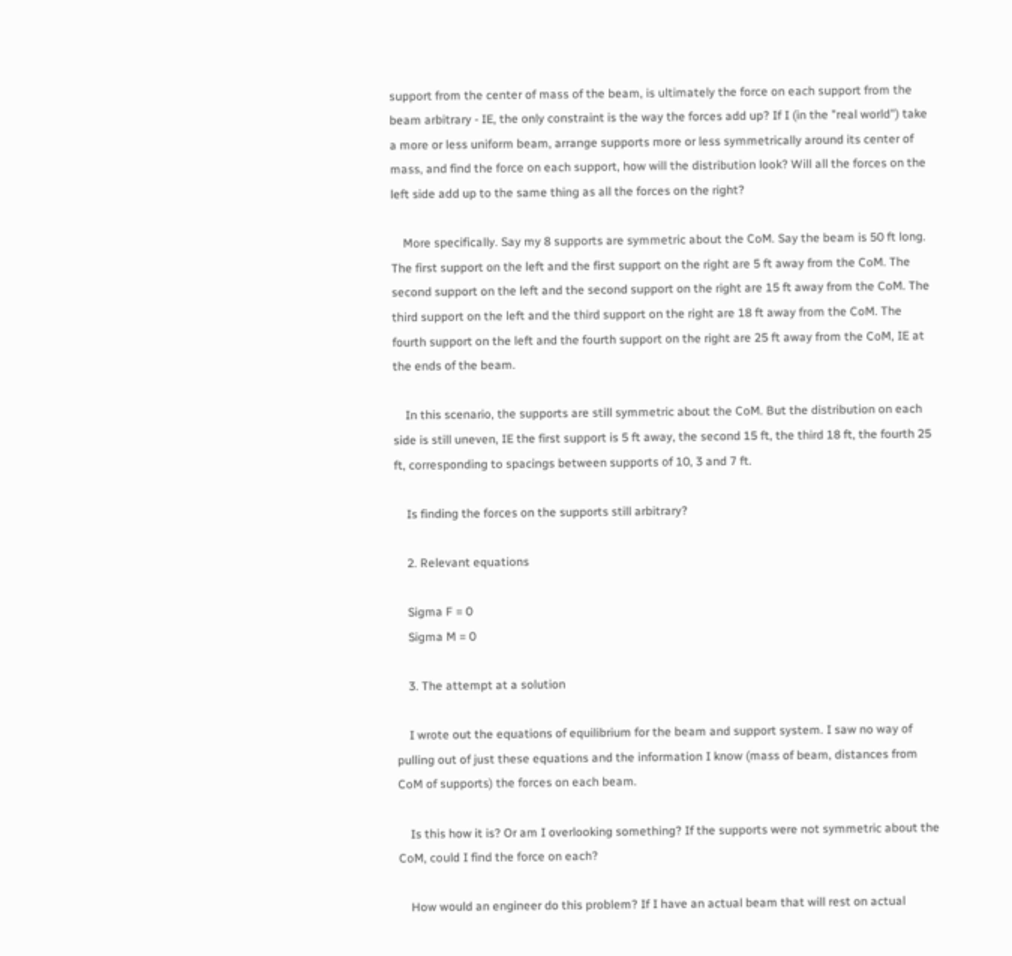support from the center of mass of the beam, is ultimately the force on each support from the beam arbitrary - IE, the only constraint is the way the forces add up? If I (in the "real world") take a more or less uniform beam, arrange supports more or less symmetrically around its center of mass, and find the force on each support, how will the distribution look? Will all the forces on the left side add up to the same thing as all the forces on the right?

    More specifically. Say my 8 supports are symmetric about the CoM. Say the beam is 50 ft long. The first support on the left and the first support on the right are 5 ft away from the CoM. The second support on the left and the second support on the right are 15 ft away from the CoM. The third support on the left and the third support on the right are 18 ft away from the CoM. The fourth support on the left and the fourth support on the right are 25 ft away from the CoM, IE at the ends of the beam.

    In this scenario, the supports are still symmetric about the CoM. But the distribution on each side is still uneven, IE the first support is 5 ft away, the second 15 ft, the third 18 ft, the fourth 25 ft, corresponding to spacings between supports of 10, 3 and 7 ft.

    Is finding the forces on the supports still arbitrary?

    2. Relevant equations

    Sigma F = 0
    Sigma M = 0

    3. The attempt at a solution

    I wrote out the equations of equilibrium for the beam and support system. I saw no way of pulling out of just these equations and the information I know (mass of beam, distances from CoM of supports) the forces on each beam.

    Is this how it is? Or am I overlooking something? If the supports were not symmetric about the CoM, could I find the force on each?

    How would an engineer do this problem? If I have an actual beam that will rest on actual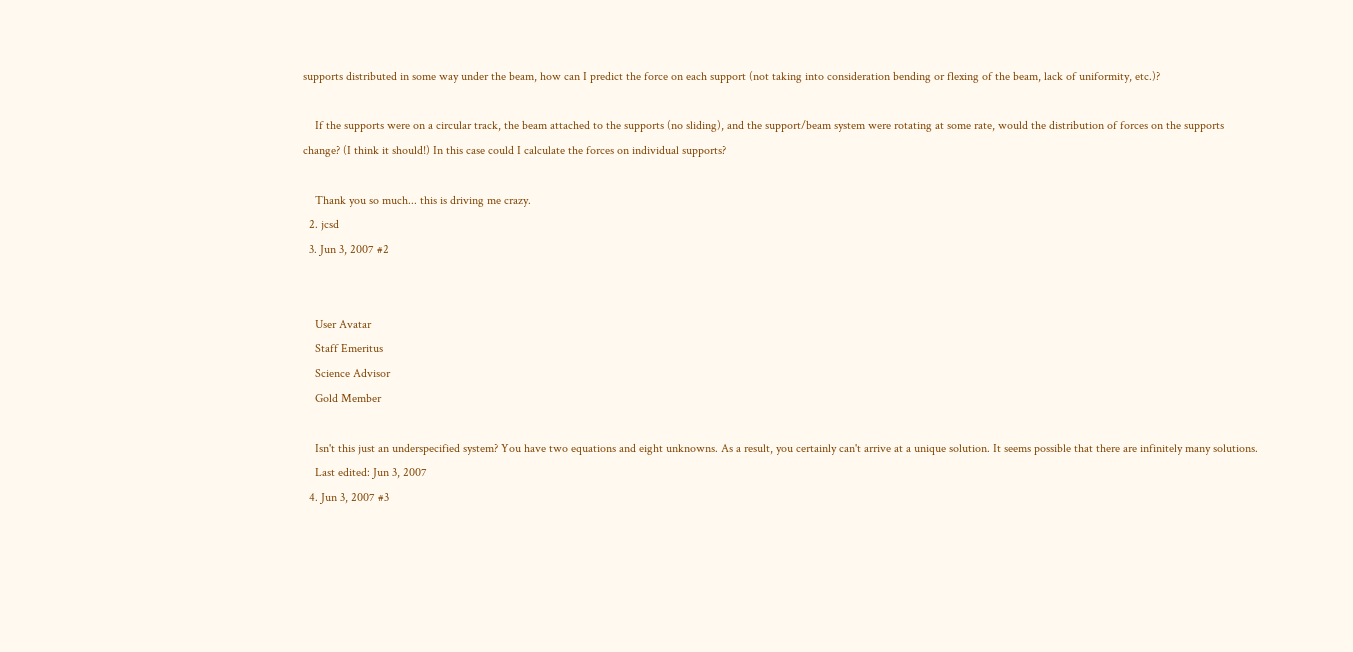supports distributed in some way under the beam, how can I predict the force on each support (not taking into consideration bending or flexing of the beam, lack of uniformity, etc.)?

    If the supports were on a circular track, the beam attached to the supports (no sliding), and the support/beam system were rotating at some rate, would the distribution of forces on the supports change? (I think it should!) In this case could I calculate the forces on individual supports?

    Thank you so much... this is driving me crazy.
  2. jcsd
  3. Jun 3, 2007 #2


    User Avatar
    Staff Emeritus
    Science Advisor
    Gold Member

    Isn't this just an underspecified system? You have two equations and eight unknowns. As a result, you certainly can't arrive at a unique solution. It seems possible that there are infinitely many solutions.
    Last edited: Jun 3, 2007
  4. Jun 3, 2007 #3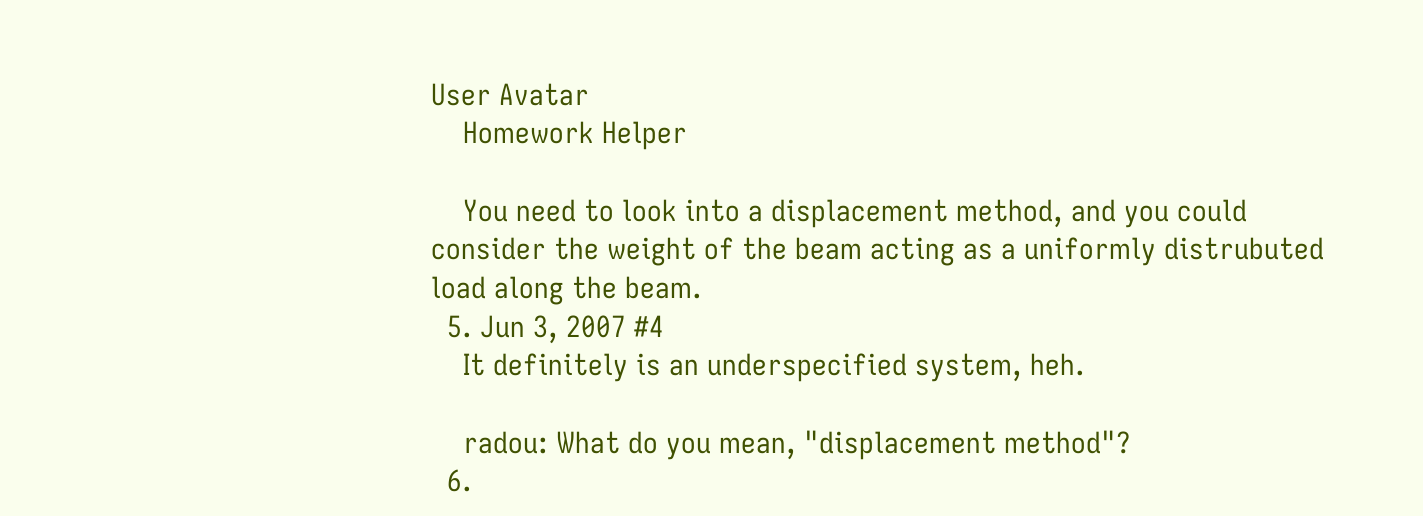User Avatar
    Homework Helper

    You need to look into a displacement method, and you could consider the weight of the beam acting as a uniformly distrubuted load along the beam.
  5. Jun 3, 2007 #4
    It definitely is an underspecified system, heh.

    radou: What do you mean, "displacement method"?
  6.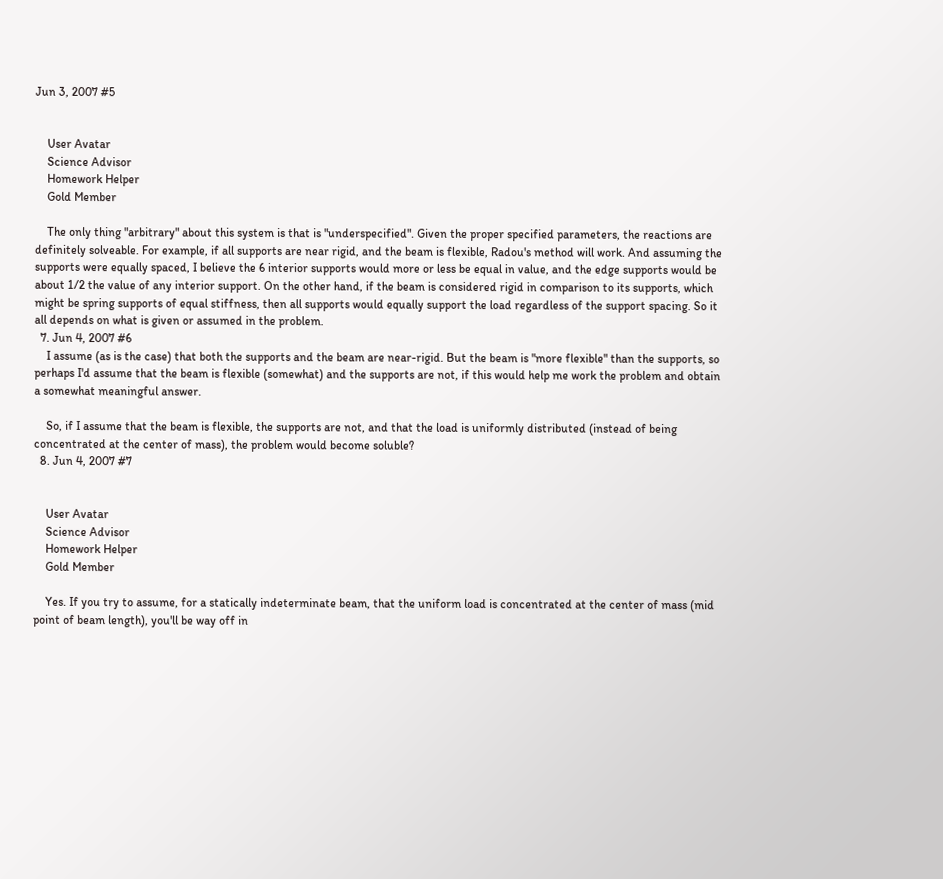Jun 3, 2007 #5


    User Avatar
    Science Advisor
    Homework Helper
    Gold Member

    The only thing "arbitrary" about this system is that is "underspecified". Given the proper specified parameters, the reactions are definitely solveable. For example, if all supports are near rigid, and the beam is flexible, Radou's method will work. And assuming the supports were equally spaced, I believe the 6 interior supports would more or less be equal in value, and the edge supports would be about 1/2 the value of any interior support. On the other hand, if the beam is considered rigid in comparison to its supports, which might be spring supports of equal stiffness, then all supports would equally support the load regardless of the support spacing. So it all depends on what is given or assumed in the problem.
  7. Jun 4, 2007 #6
    I assume (as is the case) that both the supports and the beam are near-rigid. But the beam is "more flexible" than the supports, so perhaps I'd assume that the beam is flexible (somewhat) and the supports are not, if this would help me work the problem and obtain a somewhat meaningful answer.

    So, if I assume that the beam is flexible, the supports are not, and that the load is uniformly distributed (instead of being concentrated at the center of mass), the problem would become soluble?
  8. Jun 4, 2007 #7


    User Avatar
    Science Advisor
    Homework Helper
    Gold Member

    Yes. If you try to assume, for a statically indeterminate beam, that the uniform load is concentrated at the center of mass (mid point of beam length), you'll be way off in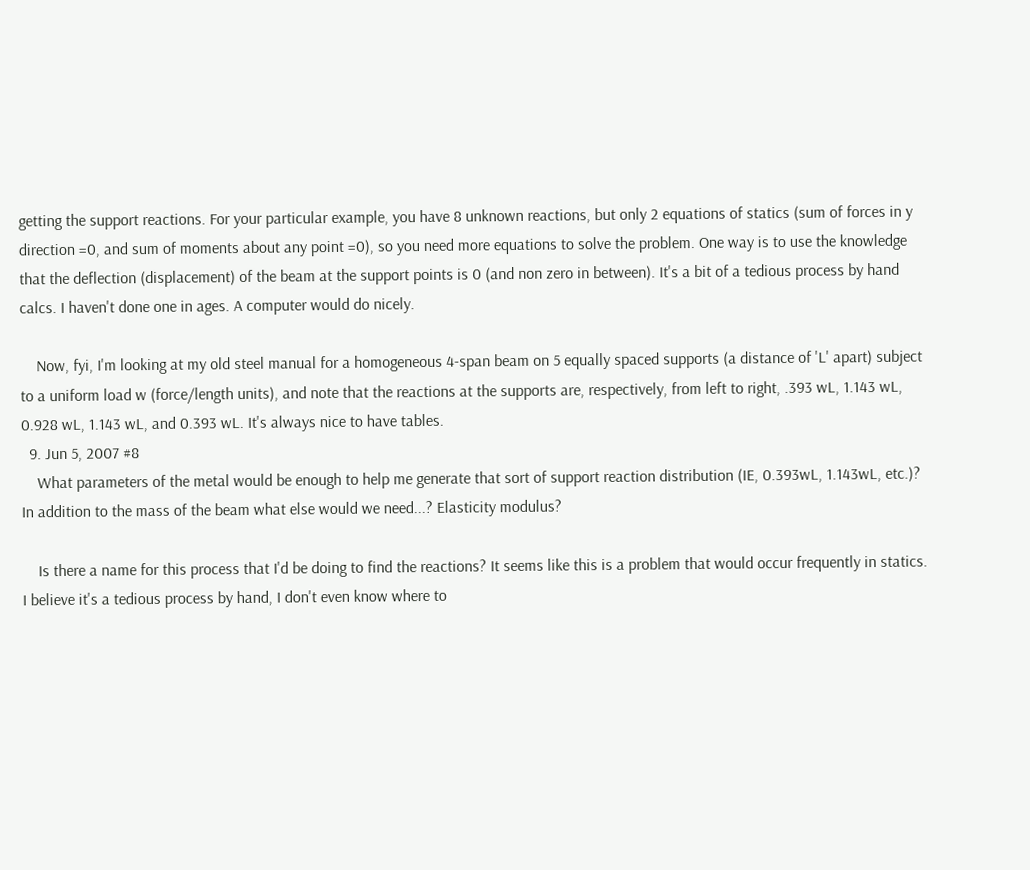getting the support reactions. For your particular example, you have 8 unknown reactions, but only 2 equations of statics (sum of forces in y direction =0, and sum of moments about any point =0), so you need more equations to solve the problem. One way is to use the knowledge that the deflection (displacement) of the beam at the support points is 0 (and non zero in between). It's a bit of a tedious process by hand calcs. I haven't done one in ages. A computer would do nicely.

    Now, fyi, I'm looking at my old steel manual for a homogeneous 4-span beam on 5 equally spaced supports (a distance of 'L' apart) subject to a uniform load w (force/length units), and note that the reactions at the supports are, respectively, from left to right, .393 wL, 1.143 wL, 0.928 wL, 1.143 wL, and 0.393 wL. It's always nice to have tables.
  9. Jun 5, 2007 #8
    What parameters of the metal would be enough to help me generate that sort of support reaction distribution (IE, 0.393wL, 1.143wL, etc.)? In addition to the mass of the beam what else would we need...? Elasticity modulus?

    Is there a name for this process that I'd be doing to find the reactions? It seems like this is a problem that would occur frequently in statics. I believe it's a tedious process by hand, I don't even know where to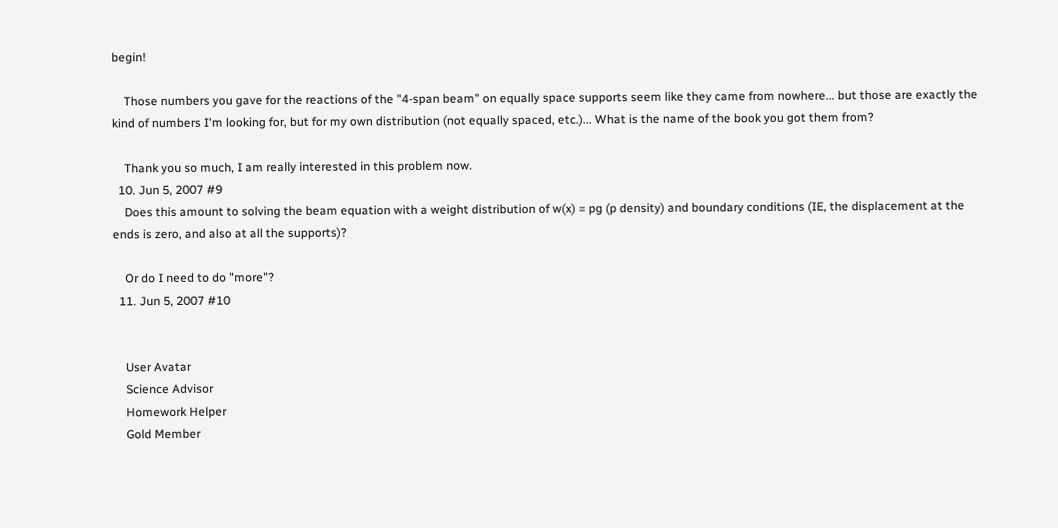begin!

    Those numbers you gave for the reactions of the "4-span beam" on equally space supports seem like they came from nowhere... but those are exactly the kind of numbers I'm looking for, but for my own distribution (not equally spaced, etc.)... What is the name of the book you got them from?

    Thank you so much, I am really interested in this problem now.
  10. Jun 5, 2007 #9
    Does this amount to solving the beam equation with a weight distribution of w(x) = pg (p density) and boundary conditions (IE, the displacement at the ends is zero, and also at all the supports)?

    Or do I need to do "more"?
  11. Jun 5, 2007 #10


    User Avatar
    Science Advisor
    Homework Helper
    Gold Member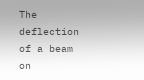The deflection of a beam on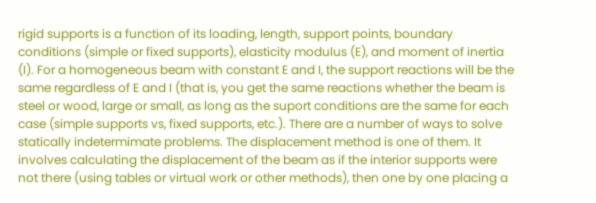rigid supports is a function of its loading, length, support points, boundary conditions (simple or fixed supports), elasticity modulus (E), and moment of inertia (I). For a homogeneous beam with constant E and I, the support reactions will be the same regardless of E and I (that is, you get the same reactions whether the beam is steel or wood, large or small, as long as the suport conditions are the same for each case (simple supports vs, fixed supports, etc.). There are a number of ways to solve statically indetermimate problems. The displacement method is one of them. It involves calculating the displacement of the beam as if the interior supports were not there (using tables or virtual work or other methods), then one by one placing a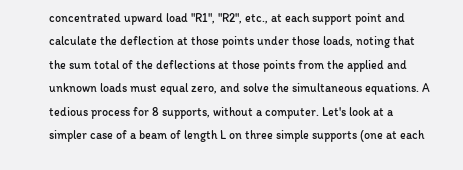concentrated upward load "R1", "R2", etc., at each support point and calculate the deflection at those points under those loads, noting that the sum total of the deflections at those points from the applied and unknown loads must equal zero, and solve the simultaneous equations. A tedious process for 8 supports, without a computer. Let's look at a simpler case of a beam of length L on three simple supports (one at each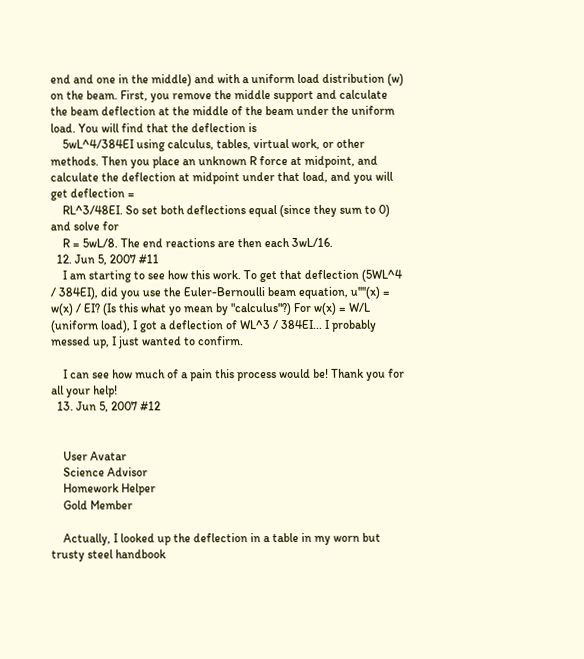end and one in the middle) and with a uniform load distribution (w) on the beam. First, you remove the middle support and calculate the beam deflection at the middle of the beam under the uniform load. You will find that the deflection is
    5wL^4/384EI using calculus, tables, virtual work, or other methods. Then you place an unknown R force at midpoint, and calculate the deflection at midpoint under that load, and you will get deflection =
    RL^3/48EI. So set both deflections equal (since they sum to 0) and solve for
    R = 5wL/8. The end reactions are then each 3wL/16.
  12. Jun 5, 2007 #11
    I am starting to see how this work. To get that deflection (5WL^4 / 384EI), did you use the Euler-Bernoulli beam equation, u''''(x) = w(x) / EI? (Is this what yo mean by "calculus"?) For w(x) = W/L (uniform load), I got a deflection of WL^3 / 384EI... I probably messed up, I just wanted to confirm.

    I can see how much of a pain this process would be! Thank you for all your help!
  13. Jun 5, 2007 #12


    User Avatar
    Science Advisor
    Homework Helper
    Gold Member

    Actually, I looked up the deflection in a table in my worn but trusty steel handbook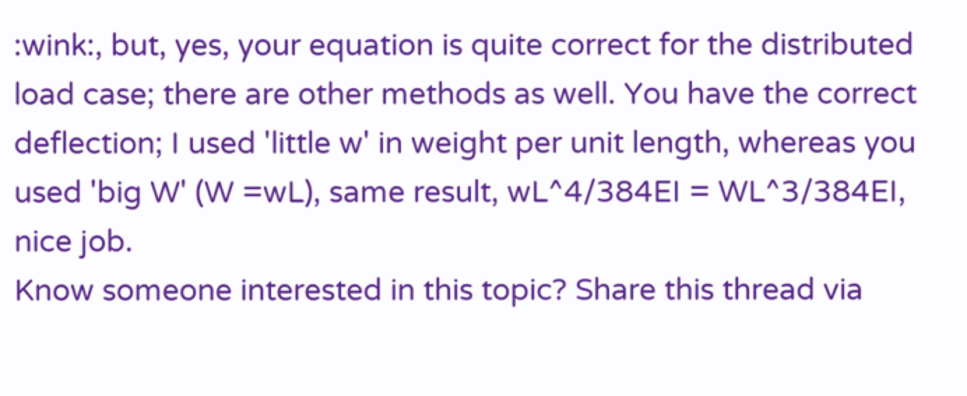:wink:, but, yes, your equation is quite correct for the distributed load case; there are other methods as well. You have the correct deflection; I used 'little w' in weight per unit length, whereas you used 'big W' (W =wL), same result, wL^4/384EI = WL^3/384EI, nice job.
Know someone interested in this topic? Share this thread via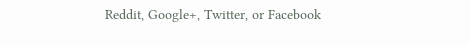Reddit, Google+, Twitter, or Facebook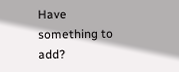Have something to add?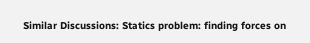Similar Discussions: Statics problem: finding forces on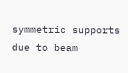symmetric supports due to beam